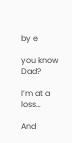by e

you know Dad?

I’m at a loss…

And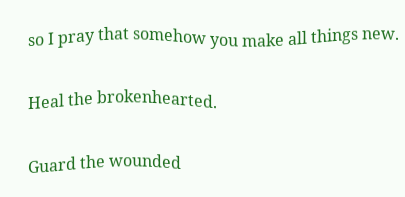so I pray that somehow you make all things new.

Heal the brokenhearted.

Guard the wounded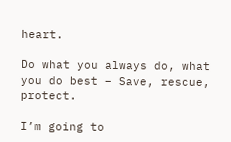heart.

Do what you always do, what you do best – Save, rescue, protect.

I’m going to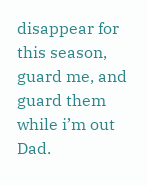disappear for this season, guard me, and guard them while i’m out Dad.